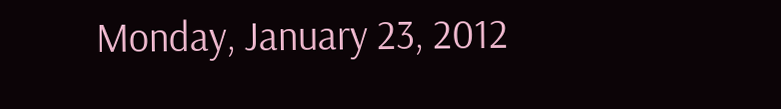Monday, January 23, 2012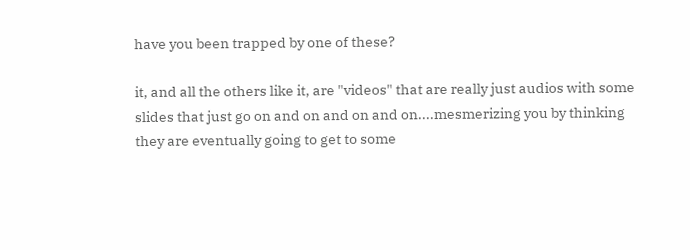have you been trapped by one of these?

it, and all the others like it, are "videos" that are really just audios with some slides that just go on and on and on and on....mesmerizing you by thinking they are eventually going to get to some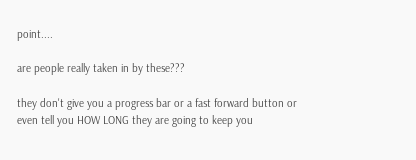point....

are people really taken in by these???

they don't give you a progress bar or a fast forward button or even tell you HOW LONG they are going to keep you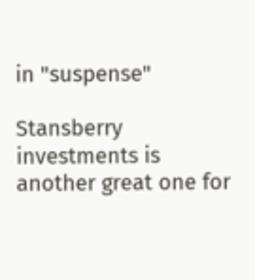in "suspense"

Stansberry investments is another great one for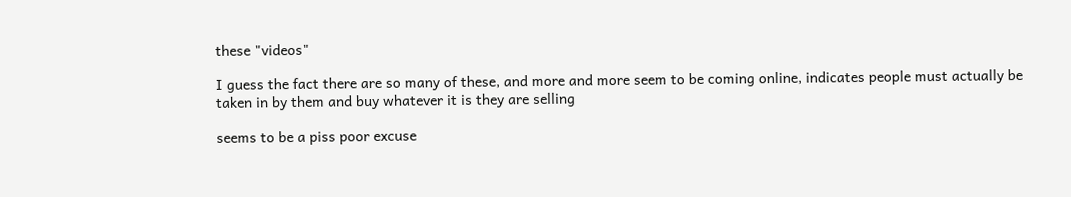these "videos"

I guess the fact there are so many of these, and more and more seem to be coming online, indicates people must actually be taken in by them and buy whatever it is they are selling

seems to be a piss poor excuse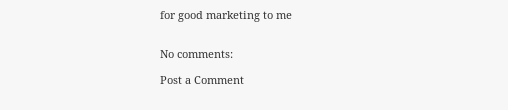for good marketing to me


No comments:

Post a Comment